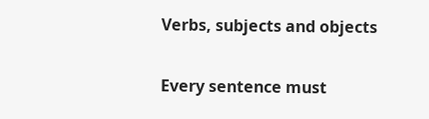Verbs, subjects and objects

Every sentence must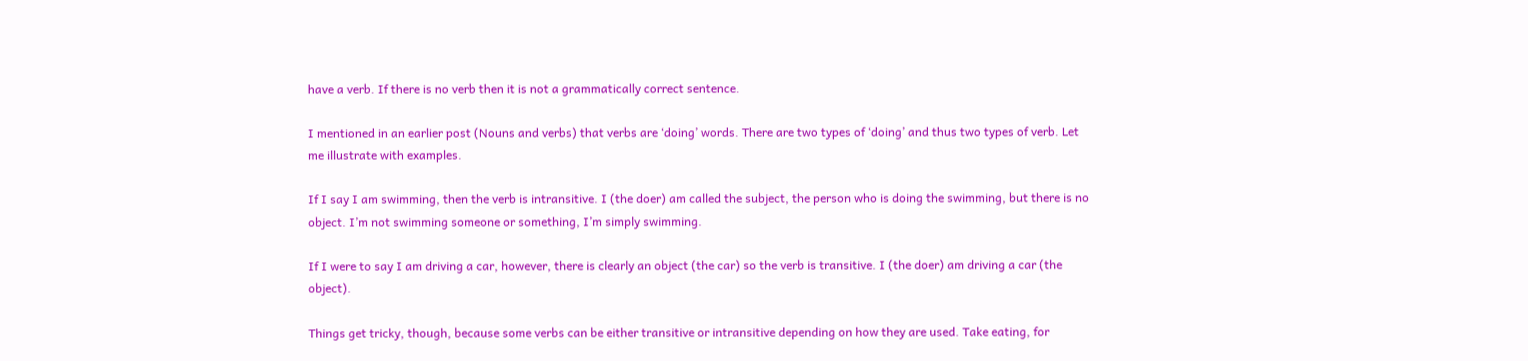have a verb. If there is no verb then it is not a grammatically correct sentence.

I mentioned in an earlier post (Nouns and verbs) that verbs are ‘doing’ words. There are two types of ‘doing’ and thus two types of verb. Let me illustrate with examples.

If I say I am swimming, then the verb is intransitive. I (the doer) am called the subject, the person who is doing the swimming, but there is no object. I’m not swimming someone or something, I’m simply swimming.

If I were to say I am driving a car, however, there is clearly an object (the car) so the verb is transitive. I (the doer) am driving a car (the object).

Things get tricky, though, because some verbs can be either transitive or intransitive depending on how they are used. Take eating, for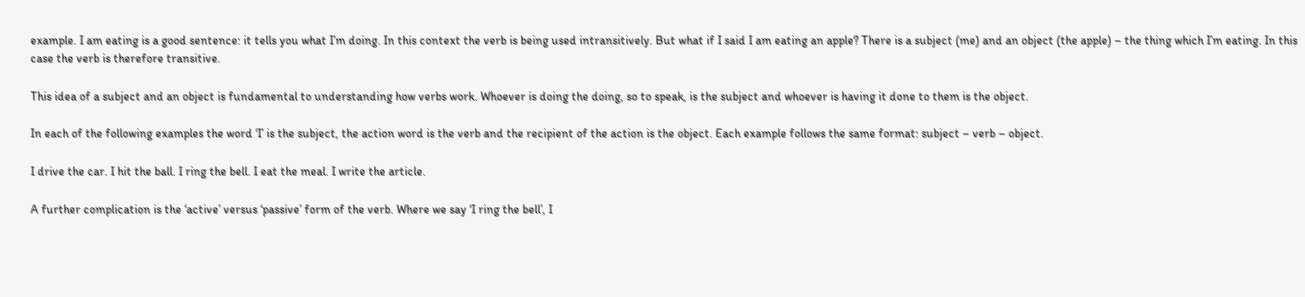example. I am eating is a good sentence: it tells you what I’m doing. In this context the verb is being used intransitively. But what if I said I am eating an apple? There is a subject (me) and an object (the apple) – the thing which I’m eating. In this case the verb is therefore transitive.

This idea of a subject and an object is fundamental to understanding how verbs work. Whoever is doing the doing, so to speak, is the subject and whoever is having it done to them is the object.

In each of the following examples the word ‘I’ is the subject, the action word is the verb and the recipient of the action is the object. Each example follows the same format: subject – verb – object.

I drive the car. I hit the ball. I ring the bell. I eat the meal. I write the article.

A further complication is the ‘active’ versus ‘passive’ form of the verb. Where we say ‘I ring the bell’, I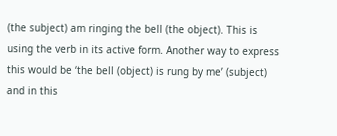(the subject) am ringing the bell (the object). This is using the verb in its active form. Another way to express this would be ‘the bell (object) is rung by me’ (subject) and in this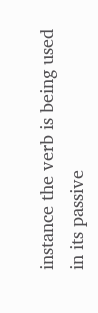instance the verb is being used in its passive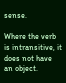sense.

Where the verb is intransitive, it does not have an object.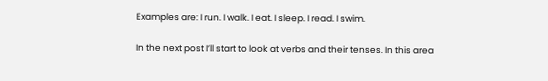Examples are: I run. I walk. I eat. I sleep. I read. I swim.

In the next post I’ll start to look at verbs and their tenses. In this area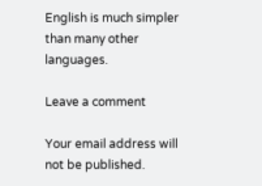English is much simpler than many other languages.

Leave a comment

Your email address will not be published.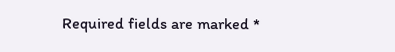Required fields are marked *